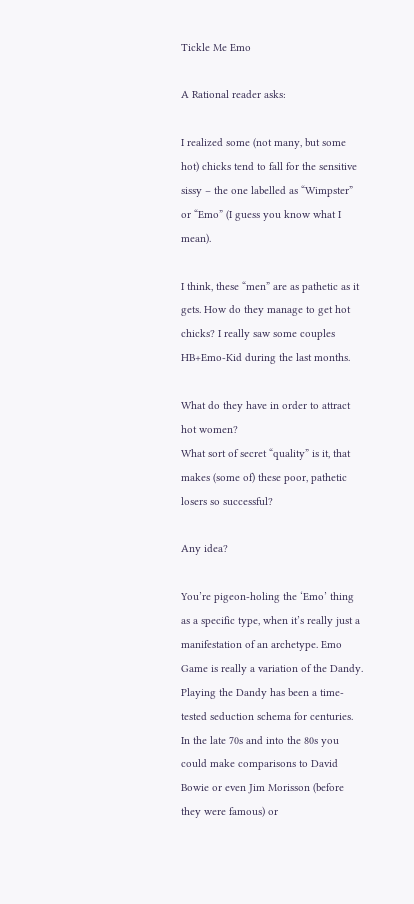Tickle Me Emo

A Rational reader asks:

I realized some (not many, but some hot) chicks tend to fall for the sensitive sissy – the one labelled as “Wimpster” or “Emo” (I guess you know what I mean).

I think, these “men” are as pathetic as it gets. How do they manage to get hot chicks? I really saw some couples HB+Emo-Kid during the last months.

What do they have in order to attract hot women?
What sort of secret “quality” is it, that makes (some of) these poor, pathetic losers so successful?

Any idea?

You’re pigeon-holing the ‘Emo’ thing as a specific type, when it’s really just a manifestation of an archetype. Emo Game is really a variation of the Dandy. Playing the Dandy has been a time-tested seduction schema for centuries. In the late 70s and into the 80s you could make comparisons to David Bowie or even Jim Morisson (before they were famous) or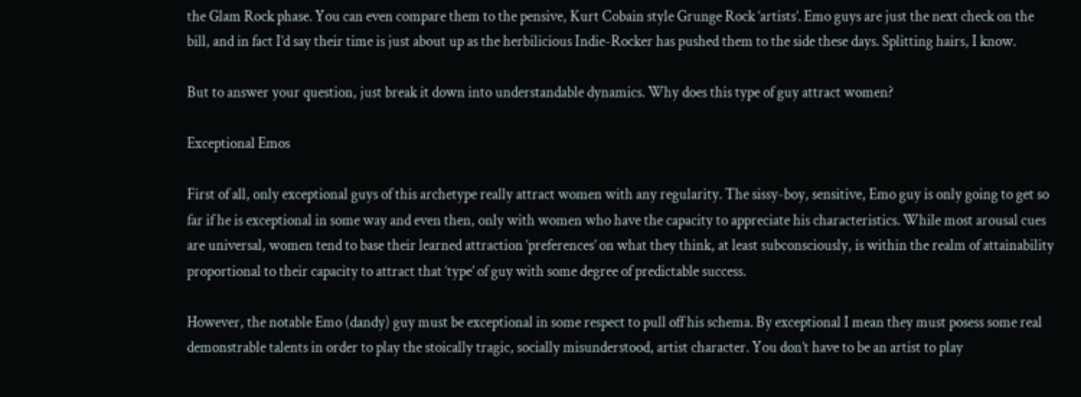the Glam Rock phase. You can even compare them to the pensive, Kurt Cobain style Grunge Rock ‘artists’. Emo guys are just the next check on the bill, and in fact I’d say their time is just about up as the herbilicious Indie-Rocker has pushed them to the side these days. Splitting hairs, I know.

But to answer your question, just break it down into understandable dynamics. Why does this type of guy attract women?

Exceptional Emos

First of all, only exceptional guys of this archetype really attract women with any regularity. The sissy-boy, sensitive, Emo guy is only going to get so far if he is exceptional in some way and even then, only with women who have the capacity to appreciate his characteristics. While most arousal cues are universal, women tend to base their learned attraction ‘preferences’ on what they think, at least subconsciously, is within the realm of attainability proportional to their capacity to attract that ‘type’ of guy with some degree of predictable success.

However, the notable Emo (dandy) guy must be exceptional in some respect to pull off his schema. By exceptional I mean they must posess some real demonstrable talents in order to play the stoically tragic, socially misunderstood, artist character. You don’t have to be an artist to play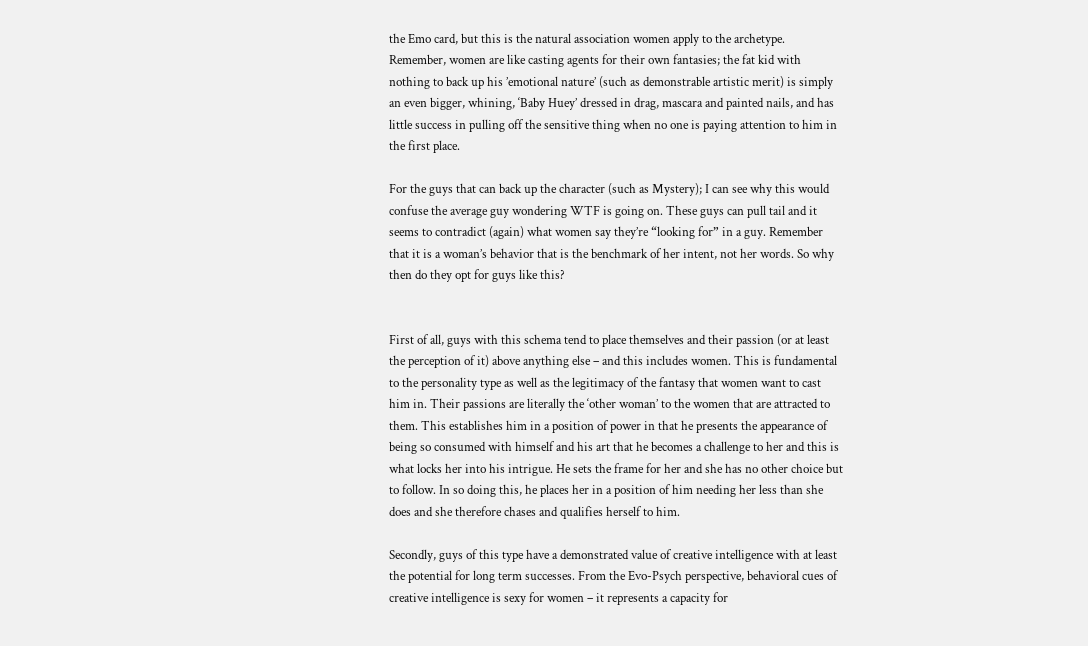the Emo card, but this is the natural association women apply to the archetype. Remember, women are like casting agents for their own fantasies; the fat kid with nothing to back up his ’emotional nature’ (such as demonstrable artistic merit) is simply an even bigger, whining, ‘Baby Huey’ dressed in drag, mascara and painted nails, and has little success in pulling off the sensitive thing when no one is paying attention to him in the first place.

For the guys that can back up the character (such as Mystery); I can see why this would confuse the average guy wondering WTF is going on. These guys can pull tail and it seems to contradict (again) what women say they’re “looking for” in a guy. Remember that it is a woman’s behavior that is the benchmark of her intent, not her words. So why then do they opt for guys like this?


First of all, guys with this schema tend to place themselves and their passion (or at least the perception of it) above anything else – and this includes women. This is fundamental to the personality type as well as the legitimacy of the fantasy that women want to cast him in. Their passions are literally the ‘other woman’ to the women that are attracted to them. This establishes him in a position of power in that he presents the appearance of being so consumed with himself and his art that he becomes a challenge to her and this is what locks her into his intrigue. He sets the frame for her and she has no other choice but to follow. In so doing this, he places her in a position of him needing her less than she does and she therefore chases and qualifies herself to him.

Secondly, guys of this type have a demonstrated value of creative intelligence with at least the potential for long term successes. From the Evo-Psych perspective, behavioral cues of creative intelligence is sexy for women – it represents a capacity for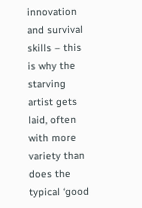innovation and survival skills – this is why the starving artist gets laid, often with more variety than does the typical ‘good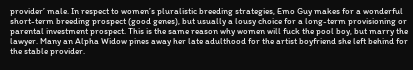provider’ male. In respect to women’s pluralistic breeding strategies, Emo Guy makes for a wonderful short-term breeding prospect (good genes), but usually a lousy choice for a long-term provisioning or parental investment prospect. This is the same reason why women will fuck the pool boy, but marry the lawyer. Many an Alpha Widow pines away her late adulthood for the artist boyfriend she left behind for the stable provider.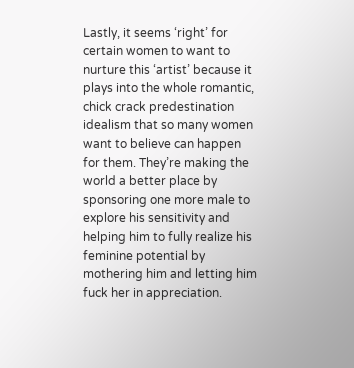Lastly, it seems ‘right’ for certain women to want to nurture this ‘artist’ because it plays into the whole romantic, chick crack predestination idealism that so many women want to believe can happen for them. They’re making the world a better place by sponsoring one more male to explore his sensitivity and helping him to fully realize his feminine potential by mothering him and letting him fuck her in appreciation.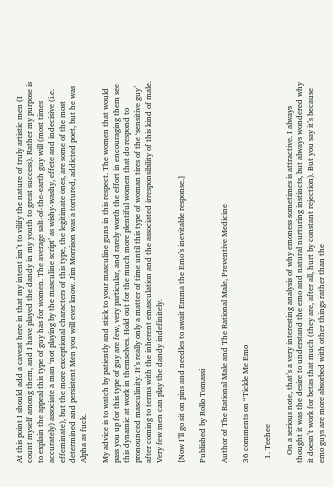At this point I should add a caveat here in that my intent isn’t to vilify the nature of truly artistic men (I count myself among them, and I have played the dandy in my youth to great success). Rather my purpose is to explain the appeal this type of guy has for women. The average salt-of-the-earth guy will (most times accurately) associate a man ‘not playing by the masculine script’ as wishy-washy, effete and indecisive (i.e. effeminate), but the more exceptional characters of this type, the legitimate ones, are some of the most determined and persistent Men you will ever know. Jim Morrison was a tortured, addicted poet, but he was Alpha as fuck.

My advice is to watch by patiently and stick to your masculine guns in this respect. The women that would pass you up for this type of guy are few, very particular, and rarely worth the effort in encouraging them see this dynamic at work in themselves. Hold out for the much more plentiful women that do respond to pronounced masculinity. It’s really only a matter of time until this type of woman tires of the ‘sensitive guy’ after coming to terms with the inherent emasculation and the associated irresponsibility of this kind of male. Very few men can play the dandy indefinitely.

[Now I’ll go sit on pins and needles to await Emma the Emo’s inevitable response.]

Published by Rollo Tomassi

Author of The Rational Male and The Rational Male, Preventive Medicine

36 comments on “Tickle Me Emo

  1. Teehee

    On a serious note, that’s a very interesting analysis of why emoness sometimes is attractive. I always thought it was the desire to understand the emo and natural nurturing instincts, but always wondered why it doesn’t work for betas that much (they are, after all, hurt by constant rejection). But you say it’s because emo guys are more absorbed with other things rather than the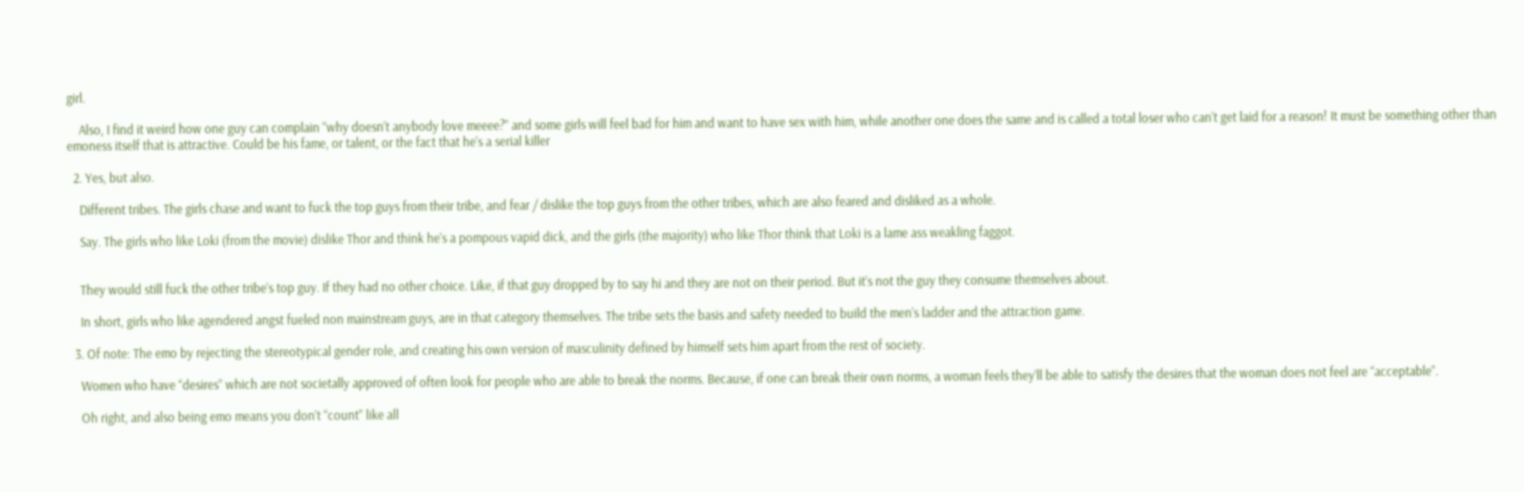girl.

    Also, I find it weird how one guy can complain “why doesn’t anybody love meeee?” and some girls will feel bad for him and want to have sex with him, while another one does the same and is called a total loser who can’t get laid for a reason! It must be something other than emoness itself that is attractive. Could be his fame, or talent, or the fact that he’s a serial killer

  2. Yes, but also.

    Different tribes. The girls chase and want to fuck the top guys from their tribe, and fear / dislike the top guys from the other tribes, which are also feared and disliked as a whole.

    Say. The girls who like Loki (from the movie) dislike Thor and think he’s a pompous vapid dick, and the girls (the majority) who like Thor think that Loki is a lame ass weakling faggot.


    They would still fuck the other tribe’s top guy. If they had no other choice. Like, if that guy dropped by to say hi and they are not on their period. But it’s not the guy they consume themselves about.

    In short, girls who like agendered angst fueled non mainstream guys, are in that category themselves. The tribe sets the basis and safety needed to build the men’s ladder and the attraction game.

  3. Of note: The emo by rejecting the stereotypical gender role, and creating his own version of masculinity defined by himself sets him apart from the rest of society.

    Women who have “desires” which are not societally approved of often look for people who are able to break the norms. Because, if one can break their own norms, a woman feels they’ll be able to satisfy the desires that the woman does not feel are “acceptable”.

    Oh right, and also being emo means you don’t “count” like all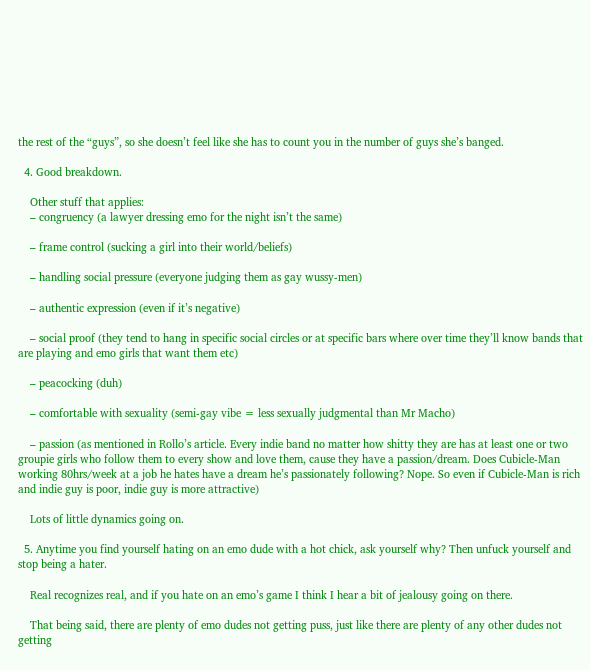the rest of the “guys”, so she doesn’t feel like she has to count you in the number of guys she’s banged.

  4. Good breakdown.

    Other stuff that applies:
    – congruency (a lawyer dressing emo for the night isn’t the same)

    – frame control (sucking a girl into their world/beliefs)

    – handling social pressure (everyone judging them as gay wussy-men)

    – authentic expression (even if it’s negative)

    – social proof (they tend to hang in specific social circles or at specific bars where over time they’ll know bands that are playing and emo girls that want them etc)

    – peacocking (duh)

    – comfortable with sexuality (semi-gay vibe = less sexually judgmental than Mr Macho)

    – passion (as mentioned in Rollo’s article. Every indie band no matter how shitty they are has at least one or two groupie girls who follow them to every show and love them, cause they have a passion/dream. Does Cubicle-Man working 80hrs/week at a job he hates have a dream he’s passionately following? Nope. So even if Cubicle-Man is rich and indie guy is poor, indie guy is more attractive)

    Lots of little dynamics going on.

  5. Anytime you find yourself hating on an emo dude with a hot chick, ask yourself why? Then unfuck yourself and stop being a hater.

    Real recognizes real, and if you hate on an emo’s game I think I hear a bit of jealousy going on there.

    That being said, there are plenty of emo dudes not getting puss, just like there are plenty of any other dudes not getting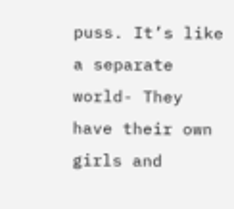puss. It’s like a separate world- They have their own girls and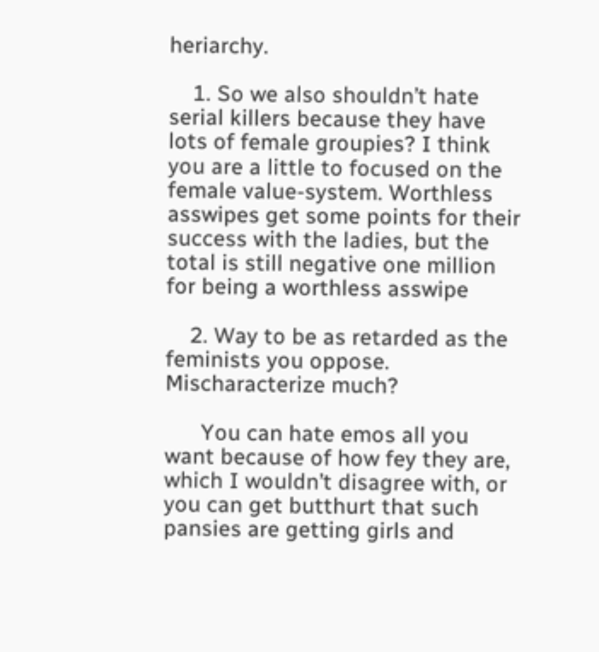heriarchy.

    1. So we also shouldn’t hate serial killers because they have lots of female groupies? I think you are a little to focused on the female value-system. Worthless asswipes get some points for their success with the ladies, but the total is still negative one million for being a worthless asswipe

    2. Way to be as retarded as the feminists you oppose. Mischaracterize much?

      You can hate emos all you want because of how fey they are, which I wouldn’t disagree with, or you can get butthurt that such pansies are getting girls and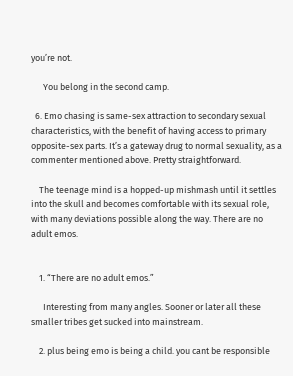you’re not.

      You belong in the second camp.

  6. Emo chasing is same-sex attraction to secondary sexual characteristics, with the benefit of having access to primary opposite-sex parts. It’s a gateway drug to normal sexuality, as a commenter mentioned above. Pretty straightforward.

    The teenage mind is a hopped-up mishmash until it settles into the skull and becomes comfortable with its sexual role, with many deviations possible along the way. There are no adult emos.


    1. “There are no adult emos.”

      Interesting from many angles. Sooner or later all these smaller tribes get sucked into mainstream.

    2. plus being emo is being a child. you cant be responsible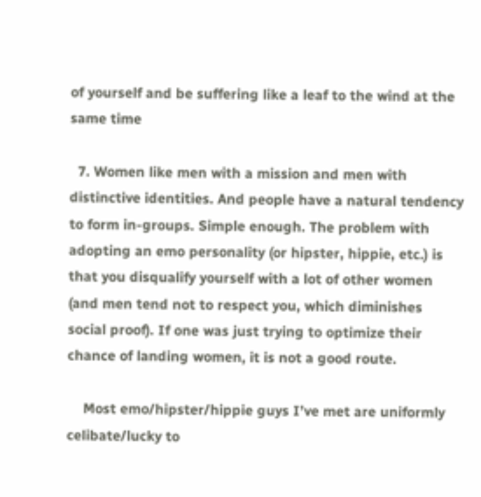of yourself and be suffering like a leaf to the wind at the same time

  7. Women like men with a mission and men with distinctive identities. And people have a natural tendency to form in-groups. Simple enough. The problem with adopting an emo personality (or hipster, hippie, etc.) is that you disqualify yourself with a lot of other women (and men tend not to respect you, which diminishes social proof). If one was just trying to optimize their chance of landing women, it is not a good route.

    Most emo/hipster/hippie guys I’ve met are uniformly celibate/lucky to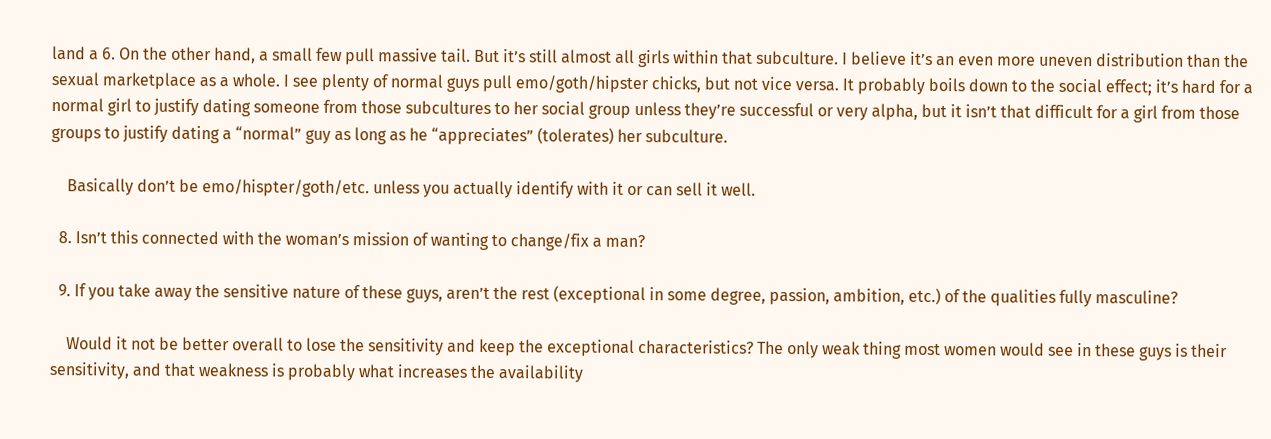land a 6. On the other hand, a small few pull massive tail. But it’s still almost all girls within that subculture. I believe it’s an even more uneven distribution than the sexual marketplace as a whole. I see plenty of normal guys pull emo/goth/hipster chicks, but not vice versa. It probably boils down to the social effect; it’s hard for a normal girl to justify dating someone from those subcultures to her social group unless they’re successful or very alpha, but it isn’t that difficult for a girl from those groups to justify dating a “normal” guy as long as he “appreciates” (tolerates) her subculture.

    Basically don’t be emo/hispter/goth/etc. unless you actually identify with it or can sell it well.

  8. Isn’t this connected with the woman’s mission of wanting to change/fix a man?

  9. If you take away the sensitive nature of these guys, aren’t the rest (exceptional in some degree, passion, ambition, etc.) of the qualities fully masculine?

    Would it not be better overall to lose the sensitivity and keep the exceptional characteristics? The only weak thing most women would see in these guys is their sensitivity, and that weakness is probably what increases the availability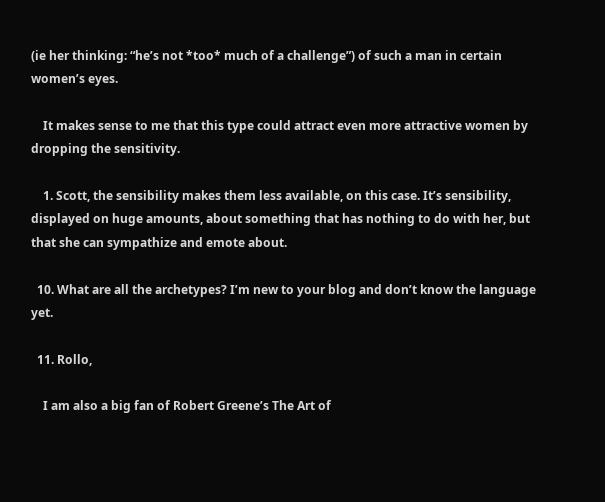(ie her thinking: “he’s not *too* much of a challenge”) of such a man in certain women’s eyes.

    It makes sense to me that this type could attract even more attractive women by dropping the sensitivity.

    1. Scott, the sensibility makes them less available, on this case. It’s sensibility, displayed on huge amounts, about something that has nothing to do with her, but that she can sympathize and emote about.

  10. What are all the archetypes? I’m new to your blog and don’t know the language yet.

  11. Rollo,

    I am also a big fan of Robert Greene’s The Art of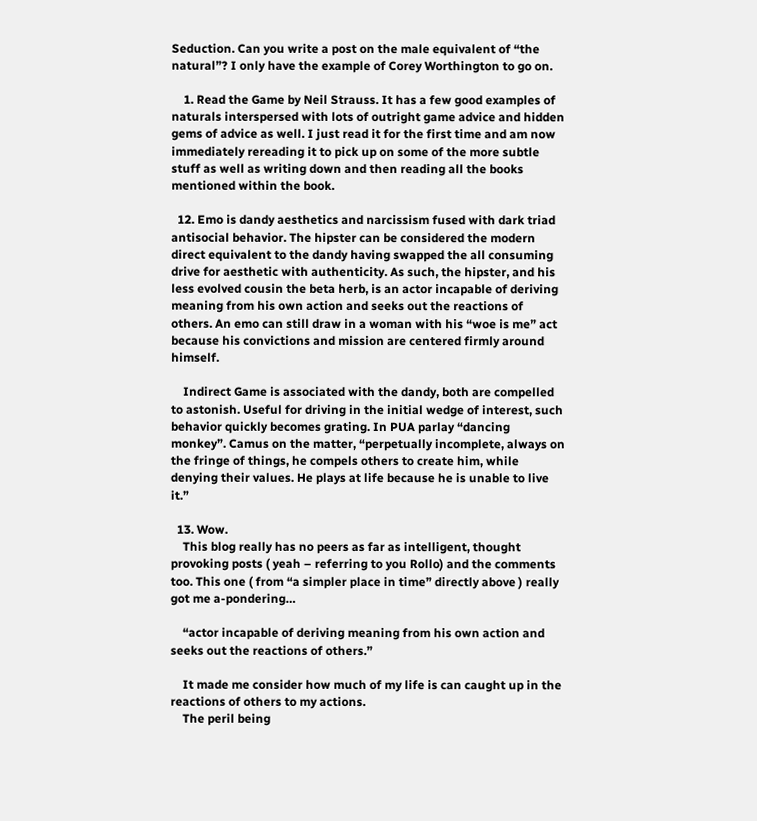Seduction. Can you write a post on the male equivalent of “the natural”? I only have the example of Corey Worthington to go on.

    1. Read the Game by Neil Strauss. It has a few good examples of naturals interspersed with lots of outright game advice and hidden gems of advice as well. I just read it for the first time and am now immediately rereading it to pick up on some of the more subtle stuff as well as writing down and then reading all the books mentioned within the book.

  12. Emo is dandy aesthetics and narcissism fused with dark triad antisocial behavior. The hipster can be considered the modern direct equivalent to the dandy having swapped the all consuming drive for aesthetic with authenticity. As such, the hipster, and his less evolved cousin the beta herb, is an actor incapable of deriving meaning from his own action and seeks out the reactions of others. An emo can still draw in a woman with his “woe is me” act because his convictions and mission are centered firmly around himself.

    Indirect Game is associated with the dandy, both are compelled to astonish. Useful for driving in the initial wedge of interest, such behavior quickly becomes grating. In PUA parlay “dancing monkey”. Camus on the matter, “perpetually incomplete, always on the fringe of things, he compels others to create him, while denying their values. He plays at life because he is unable to live it.”

  13. Wow.
    This blog really has no peers as far as intelligent, thought provoking posts ( yeah – referring to you Rollo) and the comments too. This one ( from “a simpler place in time” directly above ) really got me a-pondering…

    “actor incapable of deriving meaning from his own action and seeks out the reactions of others.”

    It made me consider how much of my life is can caught up in the reactions of others to my actions.
    The peril being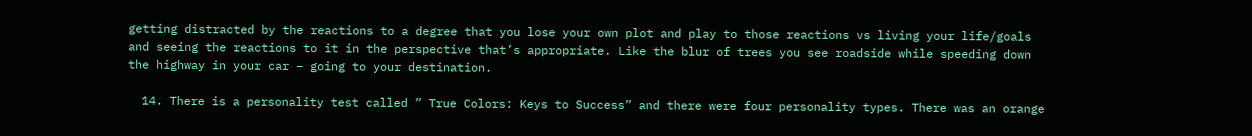getting distracted by the reactions to a degree that you lose your own plot and play to those reactions vs living your life/goals and seeing the reactions to it in the perspective that’s appropriate. Like the blur of trees you see roadside while speeding down the highway in your car – going to your destination.

  14. There is a personality test called ” True Colors: Keys to Success” and there were four personality types. There was an orange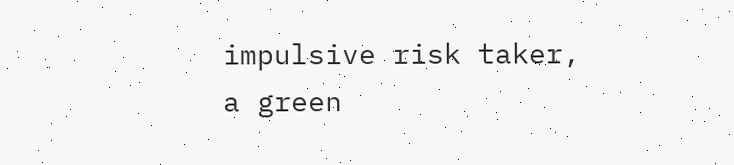impulsive risk taker, a green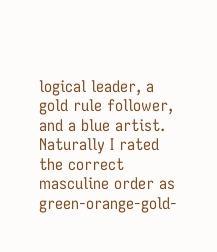logical leader, a gold rule follower, and a blue artist. Naturally I rated the correct masculine order as green-orange-gold-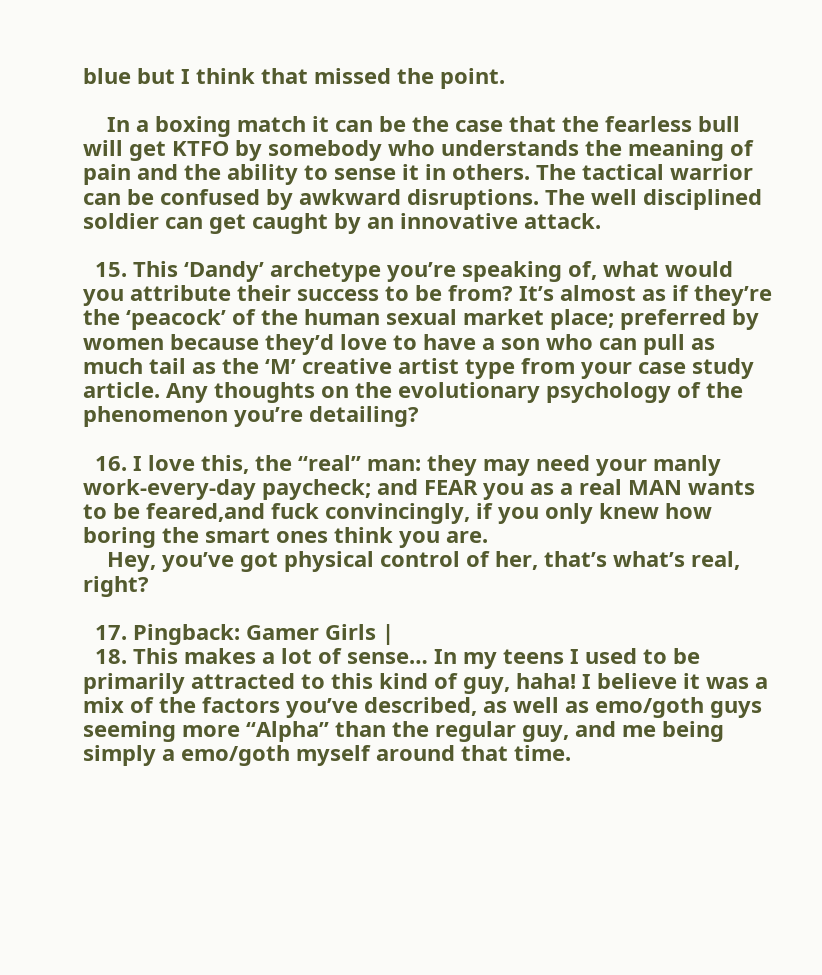blue but I think that missed the point.

    In a boxing match it can be the case that the fearless bull will get KTFO by somebody who understands the meaning of pain and the ability to sense it in others. The tactical warrior can be confused by awkward disruptions. The well disciplined soldier can get caught by an innovative attack.

  15. This ‘Dandy’ archetype you’re speaking of, what would you attribute their success to be from? It’s almost as if they’re the ‘peacock’ of the human sexual market place; preferred by women because they’d love to have a son who can pull as much tail as the ‘M’ creative artist type from your case study article. Any thoughts on the evolutionary psychology of the phenomenon you’re detailing?

  16. I love this, the “real” man: they may need your manly work-every-day paycheck; and FEAR you as a real MAN wants to be feared,and fuck convincingly, if you only knew how boring the smart ones think you are.
    Hey, you’ve got physical control of her, that’s what’s real, right?

  17. Pingback: Gamer Girls |
  18. This makes a lot of sense… In my teens I used to be primarily attracted to this kind of guy, haha! I believe it was a mix of the factors you’ve described, as well as emo/goth guys seeming more “Alpha” than the regular guy, and me being simply a emo/goth myself around that time.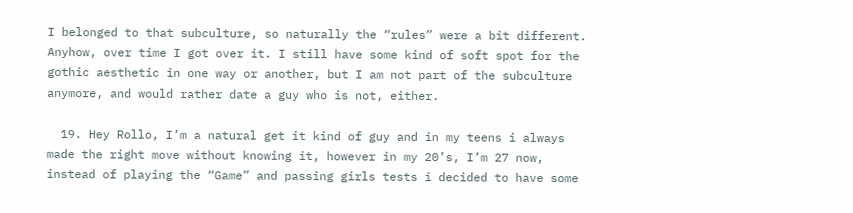I belonged to that subculture, so naturally the “rules” were a bit different. Anyhow, over time I got over it. I still have some kind of soft spot for the gothic aesthetic in one way or another, but I am not part of the subculture anymore, and would rather date a guy who is not, either.

  19. Hey Rollo, I’m a natural get it kind of guy and in my teens i always made the right move without knowing it, however in my 20’s, I’m 27 now, instead of playing the “Game” and passing girls tests i decided to have some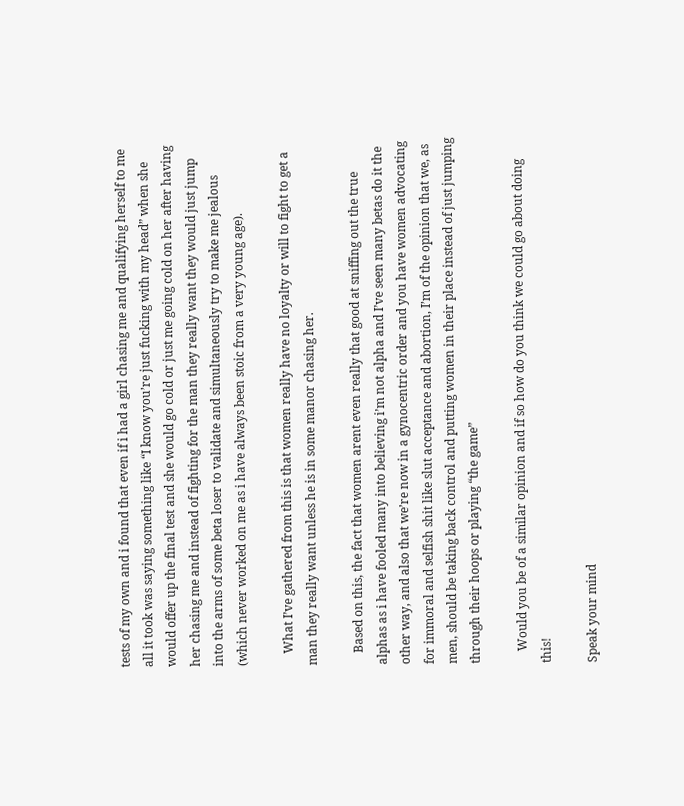tests of my own and i found that even if i had a girl chasing me and qualifying herself to me all it took was saying something like “I know you’re just fucking with my head” when she would offer up the final test and she would go cold or just me going cold on her after having her chasing me and instead of fighting for the man they really want they would just jump into the arms of some beta loser to validate and simultaneously try to make me jealous (which never worked on me as i have always been stoic from a very young age).

    What I’ve gathered from this is that women really have no loyalty or will to fight to get a man they really want unless he is in some manor chasing her.

    Based on this, the fact that women arent even really that good at sniffing out the true alphas as i have fooled many into believing i’m not alpha and I’ve seen many betas do it the other way, and also that we’re now in a gynocentric order and you have women advocating for immoral and selfish shit like slut acceptance and abortion, I’m of the opinion that we, as men, should be taking back control and putting women in their place instead of just jumping through their hoops or playing “the game”

    Would you be of a similar opinion and if so how do you think we could go about doing this!

Speak your mind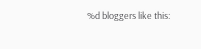%d bloggers like this: